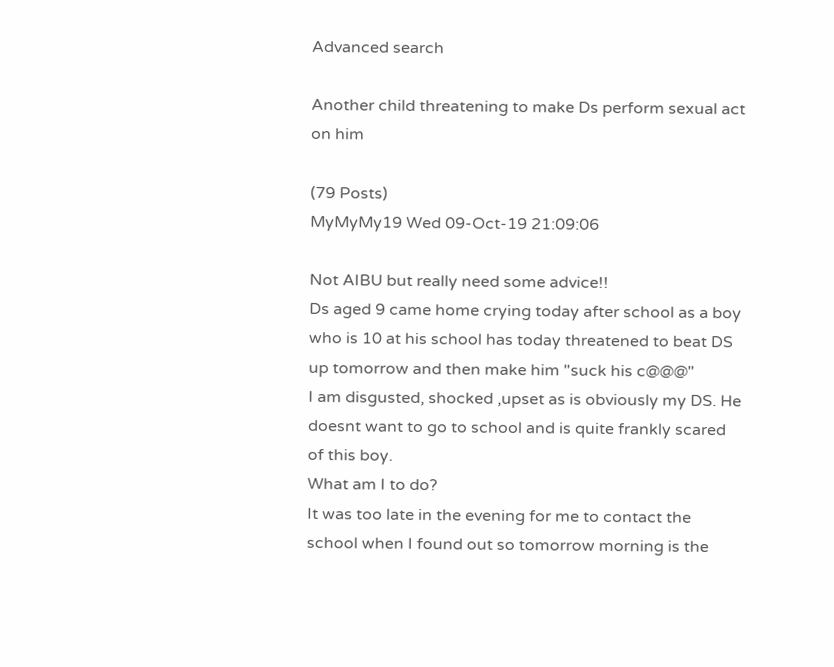Advanced search

Another child threatening to make Ds perform sexual act on him

(79 Posts)
MyMyMy19 Wed 09-Oct-19 21:09:06

Not AIBU but really need some advice!!
Ds aged 9 came home crying today after school as a boy who is 10 at his school has today threatened to beat DS up tomorrow and then make him "suck his c@@@"
I am disgusted, shocked ,upset as is obviously my DS. He doesnt want to go to school and is quite frankly scared of this boy.
What am I to do?
It was too late in the evening for me to contact the school when I found out so tomorrow morning is the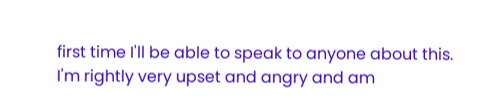first time I'll be able to speak to anyone about this.
I'm rightly very upset and angry and am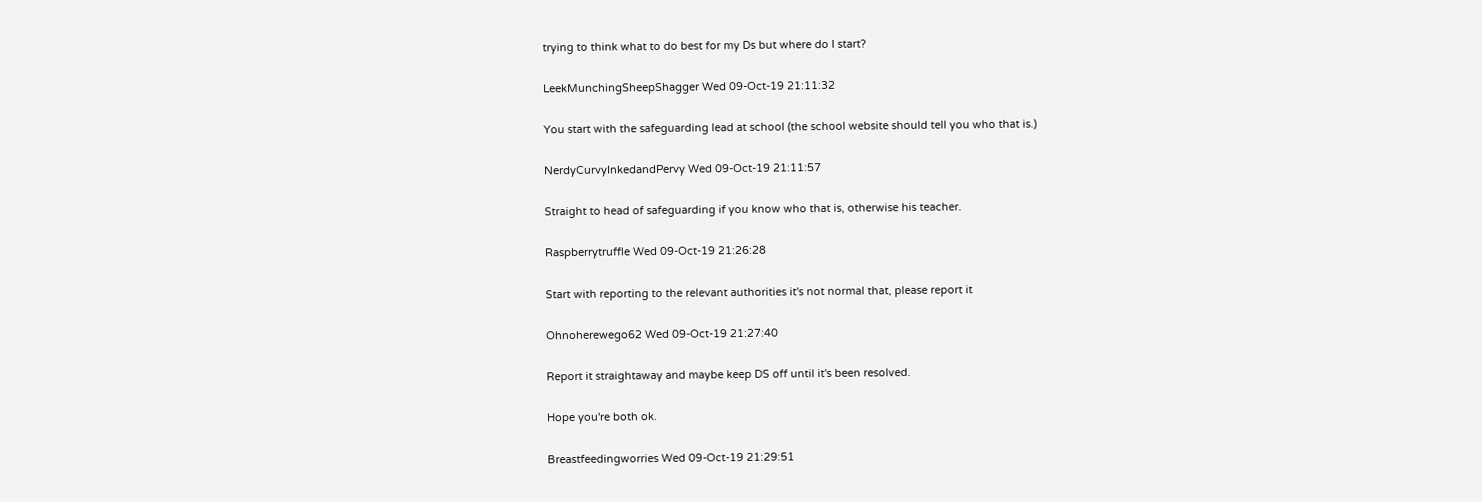trying to think what to do best for my Ds but where do I start?

LeekMunchingSheepShagger Wed 09-Oct-19 21:11:32

You start with the safeguarding lead at school (the school website should tell you who that is.)

NerdyCurvyInkedandPervy Wed 09-Oct-19 21:11:57

Straight to head of safeguarding if you know who that is, otherwise his teacher.

Raspberrytruffle Wed 09-Oct-19 21:26:28

Start with reporting to the relevant authorities it's not normal that, please report it

Ohnoherewego62 Wed 09-Oct-19 21:27:40

Report it straightaway and maybe keep DS off until it's been resolved.

Hope you're both ok.

Breastfeedingworries Wed 09-Oct-19 21:29:51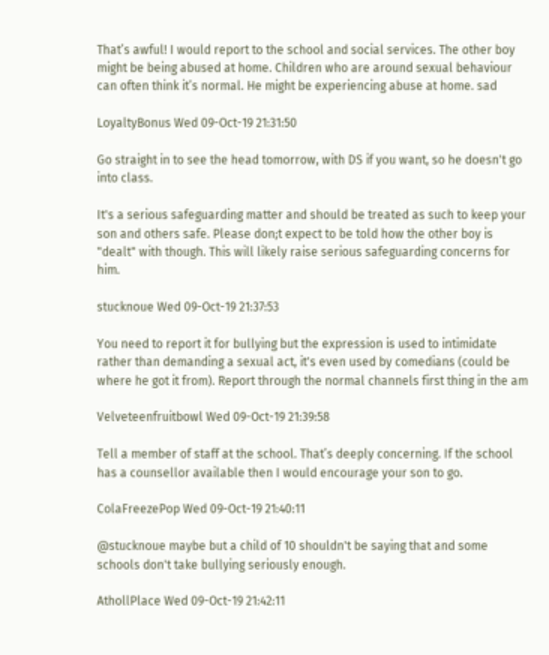That’s awful! I would report to the school and social services. The other boy might be being abused at home. Children who are around sexual behaviour can often think it’s normal. He might be experiencing abuse at home. sad

LoyaltyBonus Wed 09-Oct-19 21:31:50

Go straight in to see the head tomorrow, with DS if you want, so he doesn't go into class.

It's a serious safeguarding matter and should be treated as such to keep your son and others safe. Please don;t expect to be told how the other boy is "dealt" with though. This will likely raise serious safeguarding concerns for him.

stucknoue Wed 09-Oct-19 21:37:53

You need to report it for bullying but the expression is used to intimidate rather than demanding a sexual act, it's even used by comedians (could be where he got it from). Report through the normal channels first thing in the am

Velveteenfruitbowl Wed 09-Oct-19 21:39:58

Tell a member of staff at the school. That’s deeply concerning. If the school has a counsellor available then I would encourage your son to go.

ColaFreezePop Wed 09-Oct-19 21:40:11

@stucknoue maybe but a child of 10 shouldn't be saying that and some schools don't take bullying seriously enough.

AthollPlace Wed 09-Oct-19 21:42:11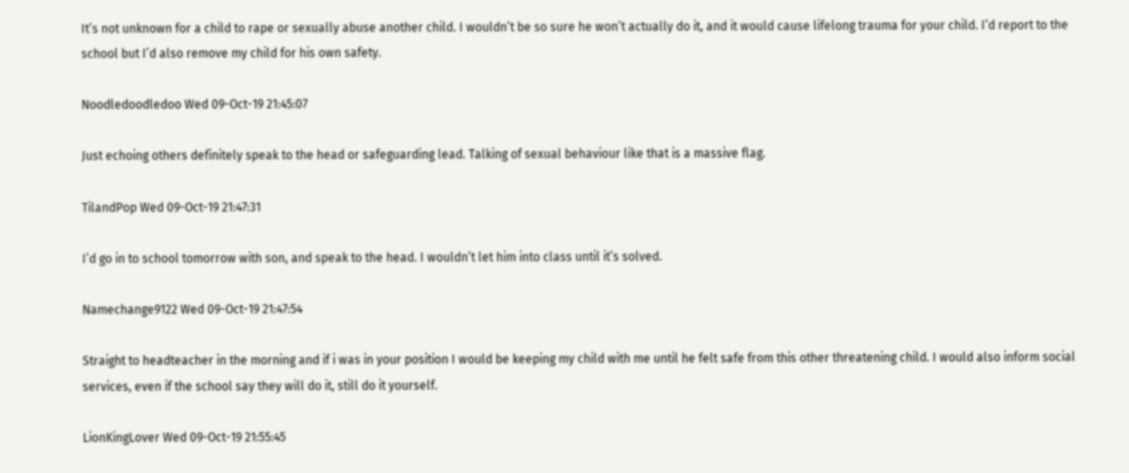It’s not unknown for a child to rape or sexually abuse another child. I wouldn’t be so sure he won’t actually do it, and it would cause lifelong trauma for your child. I’d report to the school but I’d also remove my child for his own safety.

Noodledoodledoo Wed 09-Oct-19 21:45:07

Just echoing others definitely speak to the head or safeguarding lead. Talking of sexual behaviour like that is a massive flag.

TilandPop Wed 09-Oct-19 21:47:31

I’d go in to school tomorrow with son, and speak to the head. I wouldn’t let him into class until it’s solved.

Namechange9122 Wed 09-Oct-19 21:47:54

Straight to headteacher in the morning and if i was in your position I would be keeping my child with me until he felt safe from this other threatening child. I would also inform social services, even if the school say they will do it, still do it yourself.

LionKingLover Wed 09-Oct-19 21:55:45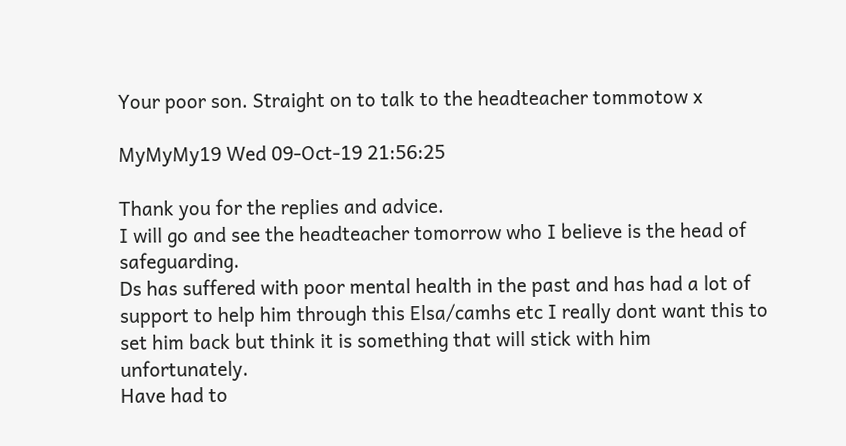Your poor son. Straight on to talk to the headteacher tommotow x

MyMyMy19 Wed 09-Oct-19 21:56:25

Thank you for the replies and advice.
I will go and see the headteacher tomorrow who I believe is the head of safeguarding.
Ds has suffered with poor mental health in the past and has had a lot of support to help him through this Elsa/camhs etc I really dont want this to set him back but think it is something that will stick with him unfortunately.
Have had to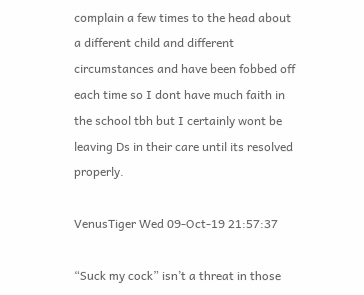complain a few times to the head about a different child and different circumstances and have been fobbed off each time so I dont have much faith in the school tbh but I certainly wont be leaving Ds in their care until its resolved properly.

VenusTiger Wed 09-Oct-19 21:57:37

“Suck my cock” isn’t a threat in those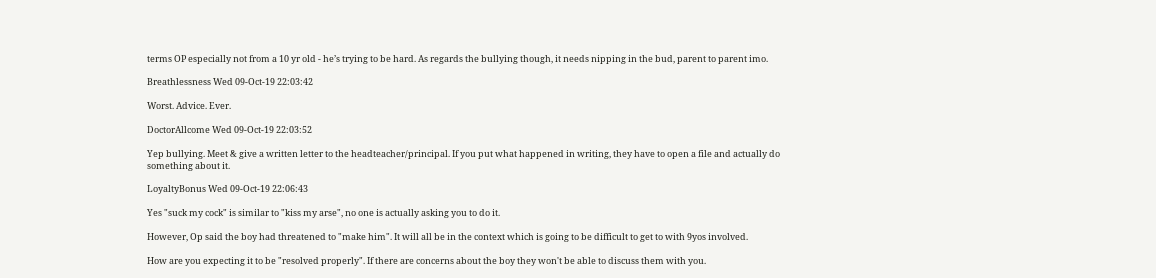terms OP especially not from a 10 yr old - he’s trying to be hard. As regards the bullying though, it needs nipping in the bud, parent to parent imo.

Breathlessness Wed 09-Oct-19 22:03:42

Worst. Advice. Ever.

DoctorAllcome Wed 09-Oct-19 22:03:52

Yep bullying. Meet & give a written letter to the headteacher/principal. If you put what happened in writing, they have to open a file and actually do something about it.

LoyaltyBonus Wed 09-Oct-19 22:06:43

Yes "suck my cock" is similar to "kiss my arse", no one is actually asking you to do it.

However, Op said the boy had threatened to "make him". It will all be in the context which is going to be difficult to get to with 9yos involved.

How are you expecting it to be "resolved properly". If there are concerns about the boy they won't be able to discuss them with you.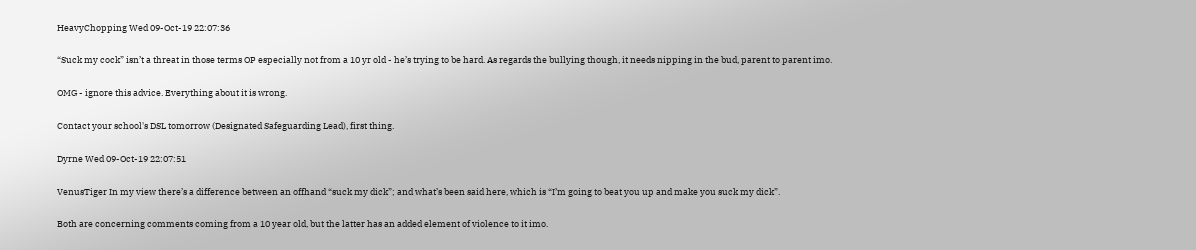HeavyChopping Wed 09-Oct-19 22:07:36

“Suck my cock” isn’t a threat in those terms OP especially not from a 10 yr old - he’s trying to be hard. As regards the bullying though, it needs nipping in the bud, parent to parent imo.

OMG - ignore this advice. Everything about it is wrong.

Contact your school's DSL tomorrow (Designated Safeguarding Lead), first thing.

Dyrne Wed 09-Oct-19 22:07:51

VenusTiger In my view there’s a difference between an offhand “suck my dick”; and what’s been said here, which is “I’m going to beat you up and make you suck my dick”.

Both are concerning comments coming from a 10 year old, but the latter has an added element of violence to it imo.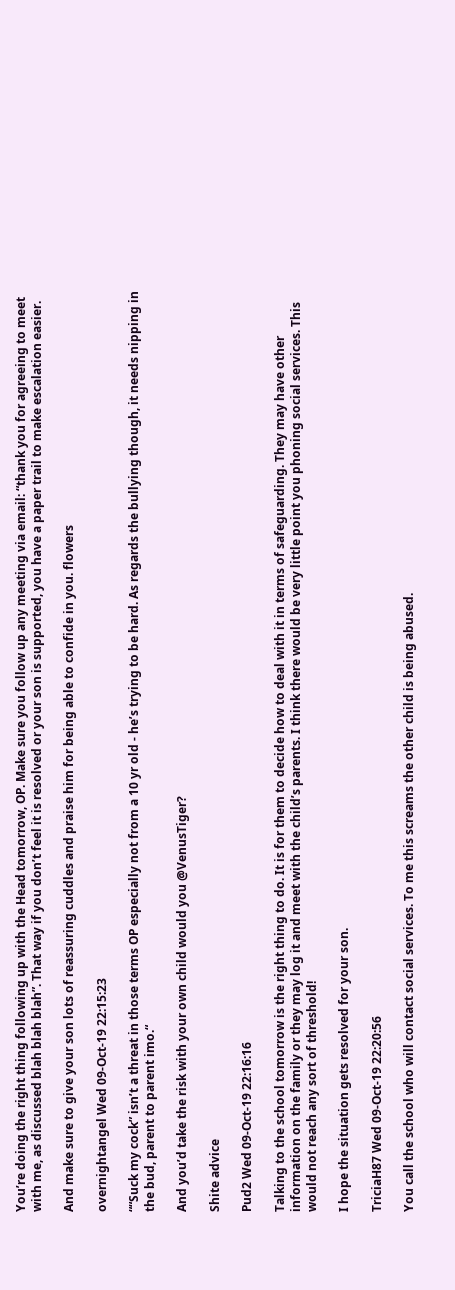You’re doing the right thing following up with the Head tomorrow, OP. Make sure you follow up any meeting via email: “thank you for agreeing to meet with me, as discussed blah blah blah”. That way if you don’t feel it is resolved or your son is supported, you have a paper trail to make escalation easier.

And make sure to give your son lots of reassuring cuddles and praise him for being able to confide in you. flowers

overnightangel Wed 09-Oct-19 22:15:23

““Suck my cock” isn’t a threat in those terms OP especially not from a 10 yr old - he’s trying to be hard. As regards the bullying though, it needs nipping in the bud, parent to parent imo.“

And you’d take the risk with your own child would you @VenusTiger?

Shite advice

Pud2 Wed 09-Oct-19 22:16:16

Talking to the school tomorrow is the right thing to do. It is for them to decide how to deal with it in terms of safeguarding. They may have other information on the family or they may log it and meet with the child’s parents. I think there would be very little point you phoning social services. This would not reach any sort of threshold!

I hope the situation gets resolved for your son.

TriciaH87 Wed 09-Oct-19 22:20:56

You call the school who will contact social services. To me this screams the other child is being abused.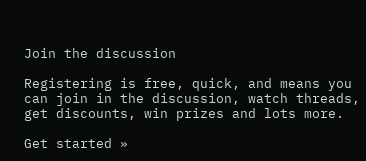Join the discussion

Registering is free, quick, and means you can join in the discussion, watch threads, get discounts, win prizes and lots more.

Get started »